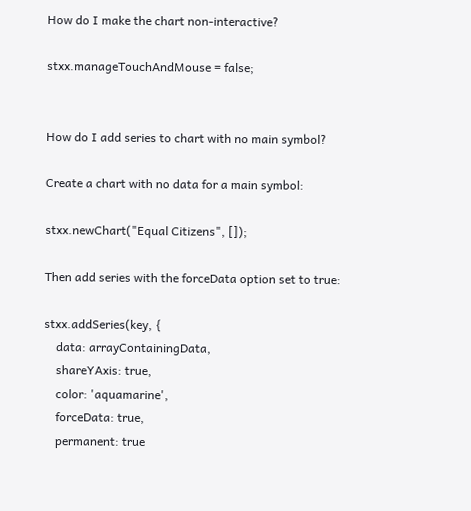How do I make the chart non-interactive?

stxx.manageTouchAndMouse = false;


How do I add series to chart with no main symbol?

Create a chart with no data for a main symbol:

stxx.newChart("Equal Citizens", []);

Then add series with the forceData option set to true:

stxx.addSeries(key, {
    data: arrayContainingData,
    shareYAxis: true,
    color: 'aquamarine',
    forceData: true,
    permanent: true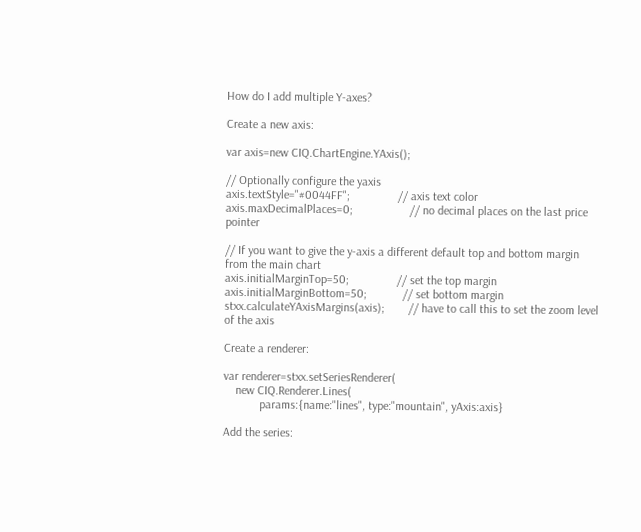How do I add multiple Y-axes?

Create a new axis:

var axis=new CIQ.ChartEngine.YAxis();

// Optionally configure the yaxis
axis.textStyle="#0044FF";                // axis text color
axis.maxDecimalPlaces=0;                   // no decimal places on the last price pointer

// If you want to give the y-axis a different default top and bottom margin from the main chart
axis.initialMarginTop=50;                // set the top margin
axis.initialMarginBottom=50;            // set bottom margin
stxx.calculateYAxisMargins(axis);        // have to call this to set the zoom level of the axis

Create a renderer:

var renderer=stxx.setSeriesRenderer(
    new CIQ.Renderer.Lines(
            params:{name:"lines", type:"mountain", yAxis:axis}

Add the series: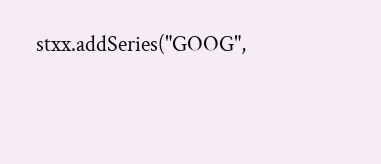stxx.addSeries("GOOG",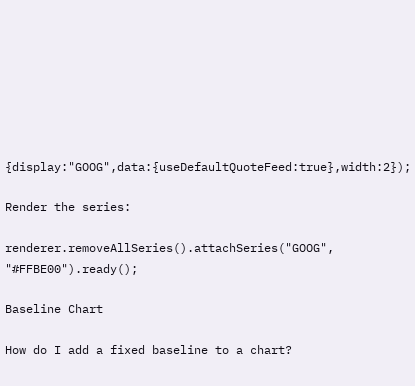{display:"GOOG",data:{useDefaultQuoteFeed:true},width:2});

Render the series:

renderer.removeAllSeries().attachSeries("GOOG", "#FFBE00").ready();

Baseline Chart

How do I add a fixed baseline to a chart?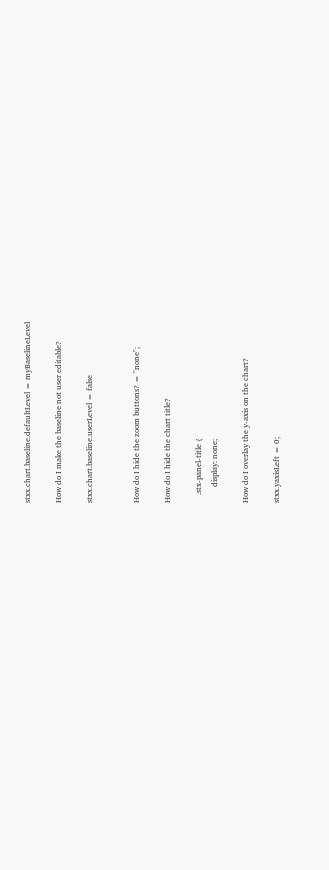stxx.chart.baseline.defaultLevel = myBaselineLevel

How do I make the baseline not user editable?

stxx.chart.baseline.userLevel = false


How do I hide the zoom buttons? = "none";

How do I hide the chart title?

    .stx-panel-title {
        display: none;

How do I overlay the y-axis on the chart?

stxx.yaxisLeft = 0;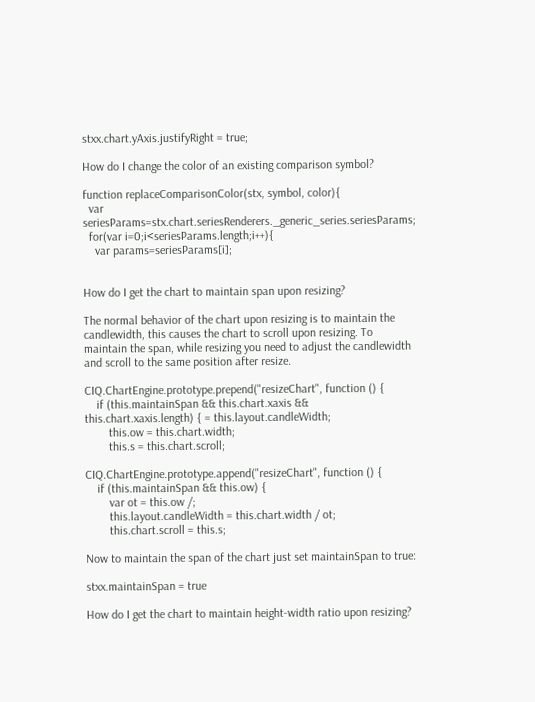stxx.chart.yAxis.justifyRight = true;

How do I change the color of an existing comparison symbol?

function replaceComparisonColor(stx, symbol, color){
  var seriesParams=stx.chart.seriesRenderers._generic_series.seriesParams;
  for(var i=0;i<seriesParams.length;i++){
    var params=seriesParams[i];


How do I get the chart to maintain span upon resizing?

The normal behavior of the chart upon resizing is to maintain the candlewidth, this causes the chart to scroll upon resizing. To maintain the span, while resizing you need to adjust the candlewidth and scroll to the same position after resize.

CIQ.ChartEngine.prototype.prepend("resizeChart", function () {
    if (this.maintainSpan && this.chart.xaxis && this.chart.xaxis.length) { = this.layout.candleWidth;
        this.ow = this.chart.width;
        this.s = this.chart.scroll;

CIQ.ChartEngine.prototype.append("resizeChart", function () {
    if (this.maintainSpan && this.ow) {
        var ot = this.ow /;
        this.layout.candleWidth = this.chart.width / ot;
        this.chart.scroll = this.s;

Now to maintain the span of the chart just set maintainSpan to true:

stxx.maintainSpan = true

How do I get the chart to maintain height-width ratio upon resizing?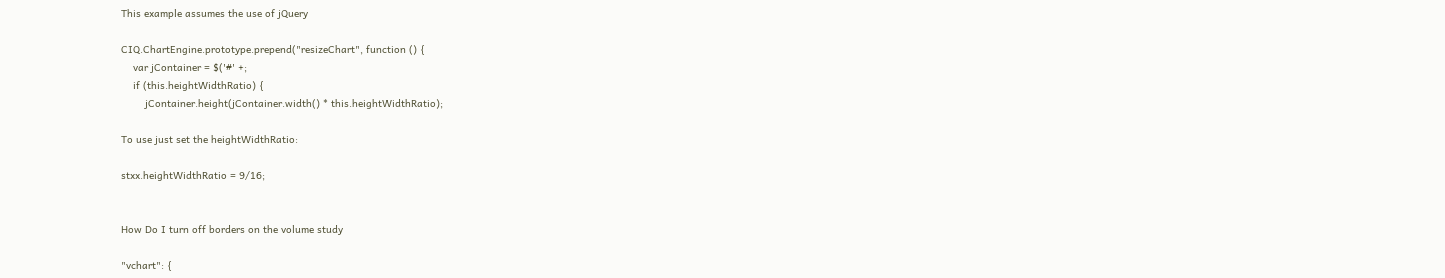This example assumes the use of jQuery

CIQ.ChartEngine.prototype.prepend("resizeChart", function () {
    var jContainer = $('#' +;
    if (this.heightWidthRatio) {
        jContainer.height(jContainer.width() * this.heightWidthRatio);

To use just set the heightWidthRatio:

stxx.heightWidthRatio = 9/16;


How Do I turn off borders on the volume study

"vchart": {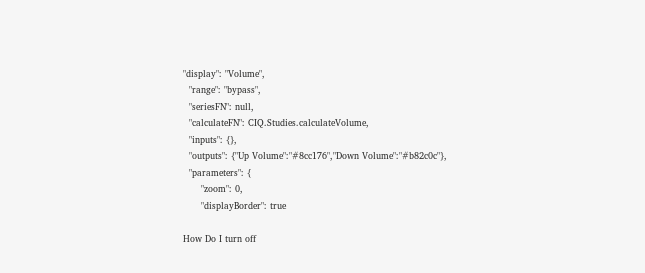"display": "Volume",
  "range": "bypass",
  "seriesFN": null,
  "calculateFN": CIQ.Studies.calculateVolume,
  "inputs": {},
  "outputs": {"Up Volume":"#8cc176","Down Volume":"#b82c0c"},
  "parameters": {
      "zoom": 0,
      "displayBorder": true

How Do I turn off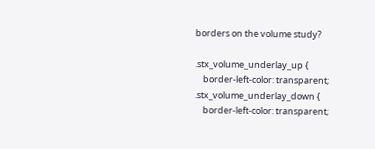borders on the volume study?

.stx_volume_underlay_up {
    border-left-color: transparent;
.stx_volume_underlay_down {
    border-left-color: transparent;